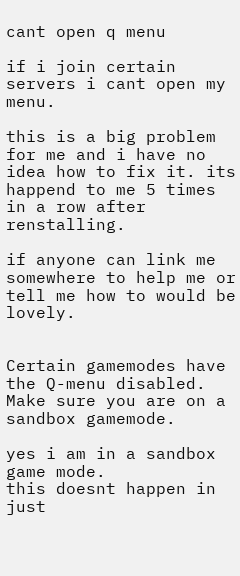cant open q menu

if i join certain servers i cant open my menu.

this is a big problem for me and i have no idea how to fix it. its happend to me 5 times in a row after renstalling.

if anyone can link me somewhere to help me or tell me how to would be lovely.


Certain gamemodes have the Q-menu disabled. Make sure you are on a sandbox gamemode.

yes i am in a sandbox game mode.
this doesnt happen in just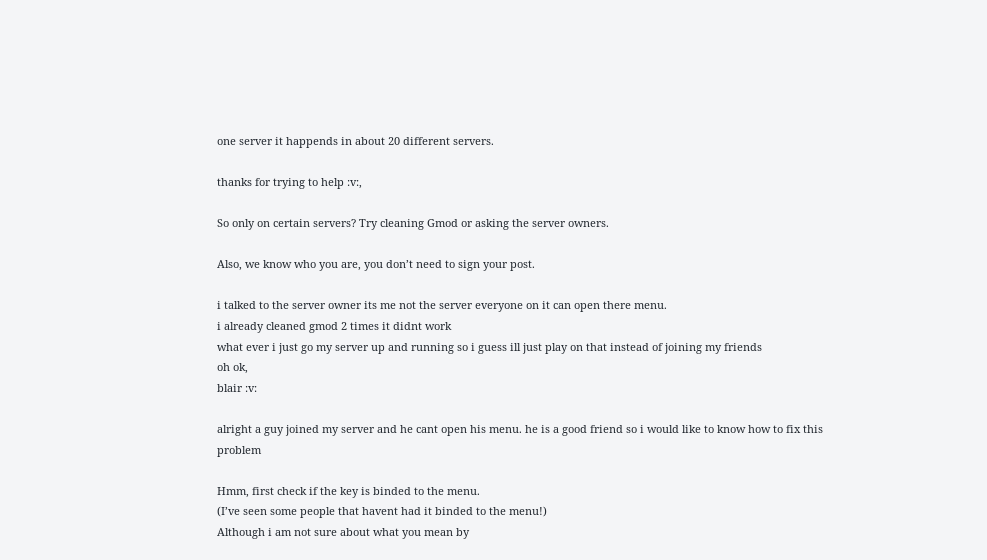one server it happends in about 20 different servers.

thanks for trying to help :v:,

So only on certain servers? Try cleaning Gmod or asking the server owners.

Also, we know who you are, you don’t need to sign your post.

i talked to the server owner its me not the server everyone on it can open there menu.
i already cleaned gmod 2 times it didnt work
what ever i just go my server up and running so i guess ill just play on that instead of joining my friends
oh ok,
blair :v:

alright a guy joined my server and he cant open his menu. he is a good friend so i would like to know how to fix this problem

Hmm, first check if the key is binded to the menu.
(I’ve seen some people that havent had it binded to the menu!)
Although i am not sure about what you mean by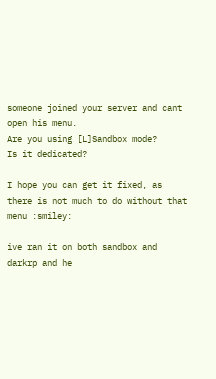someone joined your server and cant open his menu.
Are you using [L]Sandbox mode?
Is it dedicated?

I hope you can get it fixed, as there is not much to do without that menu :smiley:

ive ran it on both sandbox and darkrp and he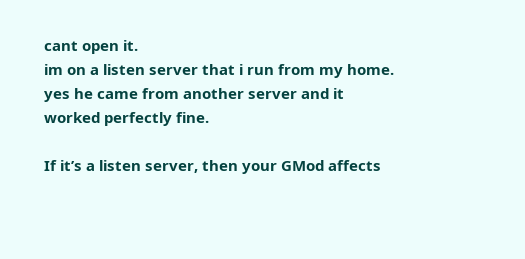cant open it.
im on a listen server that i run from my home.
yes he came from another server and it worked perfectly fine.

If it’s a listen server, then your GMod affects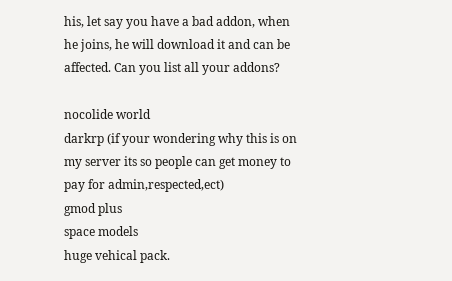his, let say you have a bad addon, when he joins, he will download it and can be affected. Can you list all your addons?

nocolide world
darkrp (if your wondering why this is on my server its so people can get money to pay for admin,respected,ect)
gmod plus
space models
huge vehical pack.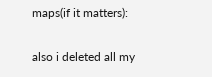maps(if it matters):

also i deleted all my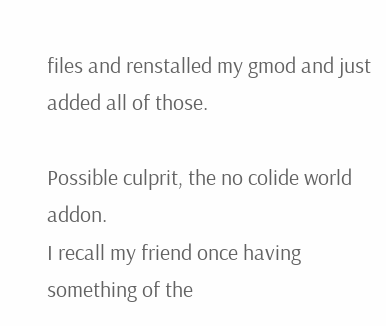files and renstalled my gmod and just added all of those.

Possible culprit, the no colide world addon.
I recall my friend once having something of the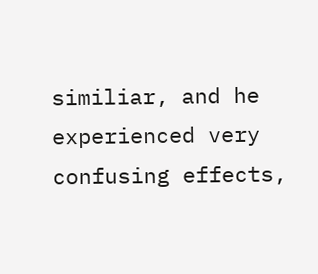similiar, and he experienced very confusing effects,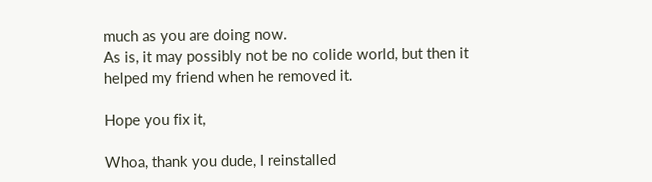much as you are doing now.
As is, it may possibly not be no colide world, but then it helped my friend when he removed it.

Hope you fix it,

Whoa, thank you dude, I reinstalled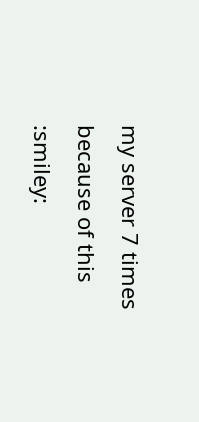my server 7 times because of this :smiley: